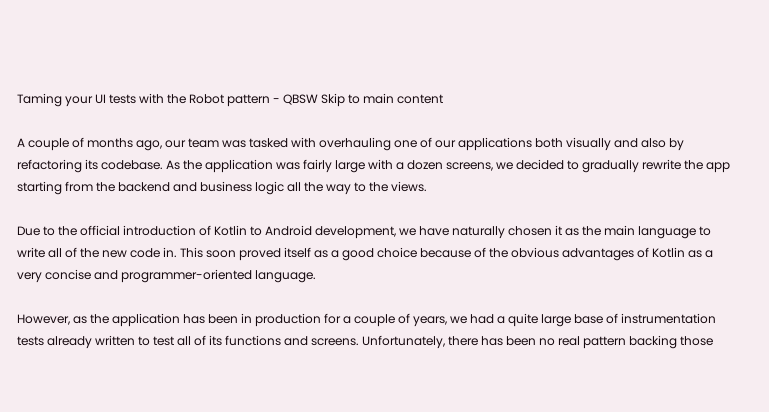Taming your UI tests with the Robot pattern - QBSW Skip to main content

A couple of months ago, our team was tasked with overhauling one of our applications both visually and also by refactoring its codebase. As the application was fairly large with a dozen screens, we decided to gradually rewrite the app starting from the backend and business logic all the way to the views.

Due to the official introduction of Kotlin to Android development, we have naturally chosen it as the main language to write all of the new code in. This soon proved itself as a good choice because of the obvious advantages of Kotlin as a very concise and programmer-oriented language.

However, as the application has been in production for a couple of years, we had a quite large base of instrumentation tests already written to test all of its functions and screens. Unfortunately, there has been no real pattern backing those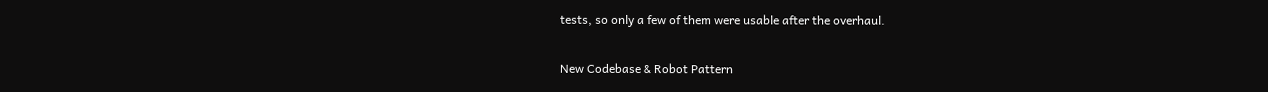tests, so only a few of them were usable after the overhaul.

New Codebase & Robot Pattern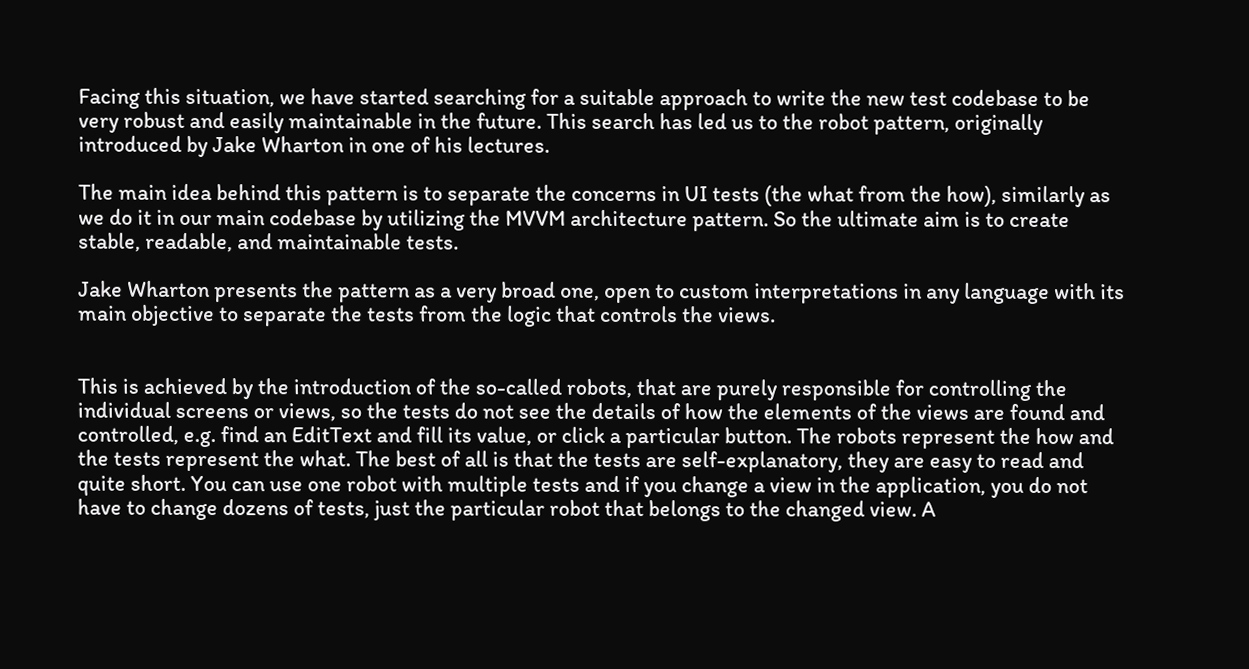Facing this situation, we have started searching for a suitable approach to write the new test codebase to be very robust and easily maintainable in the future. This search has led us to the robot pattern, originally introduced by Jake Wharton in one of his lectures.

The main idea behind this pattern is to separate the concerns in UI tests (the what from the how), similarly as we do it in our main codebase by utilizing the MVVM architecture pattern. So the ultimate aim is to create stable, readable, and maintainable tests.

Jake Wharton presents the pattern as a very broad one, open to custom interpretations in any language with its main objective to separate the tests from the logic that controls the views.


This is achieved by the introduction of the so-called robots, that are purely responsible for controlling the individual screens or views, so the tests do not see the details of how the elements of the views are found and controlled, e.g. find an EditText and fill its value, or click a particular button. The robots represent the how and the tests represent the what. The best of all is that the tests are self-explanatory, they are easy to read and quite short. You can use one robot with multiple tests and if you change a view in the application, you do not have to change dozens of tests, just the particular robot that belongs to the changed view. A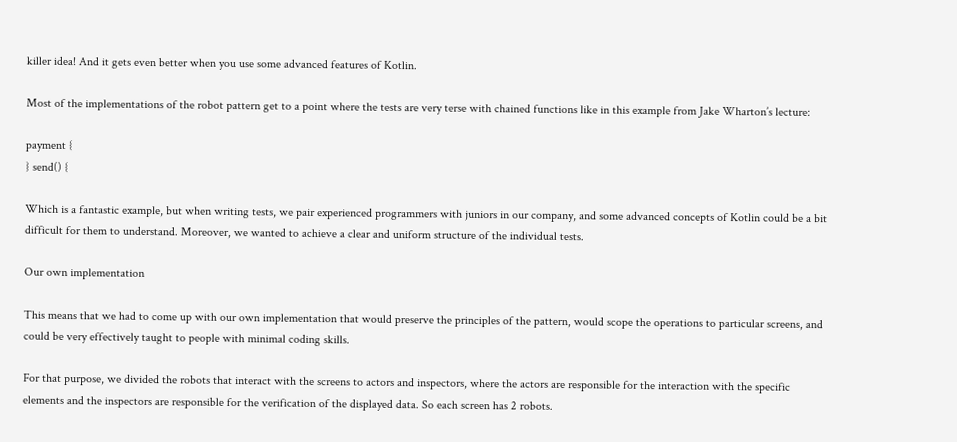killer idea! And it gets even better when you use some advanced features of Kotlin.

Most of the implementations of the robot pattern get to a point where the tests are very terse with chained functions like in this example from Jake Wharton’s lecture:

payment {
} send() {

Which is a fantastic example, but when writing tests, we pair experienced programmers with juniors in our company, and some advanced concepts of Kotlin could be a bit difficult for them to understand. Moreover, we wanted to achieve a clear and uniform structure of the individual tests.

Our own implementation

This means that we had to come up with our own implementation that would preserve the principles of the pattern, would scope the operations to particular screens, and could be very effectively taught to people with minimal coding skills.

For that purpose, we divided the robots that interact with the screens to actors and inspectors, where the actors are responsible for the interaction with the specific elements and the inspectors are responsible for the verification of the displayed data. So each screen has 2 robots.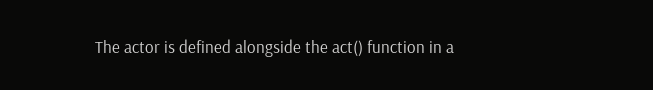The actor is defined alongside the act() function in a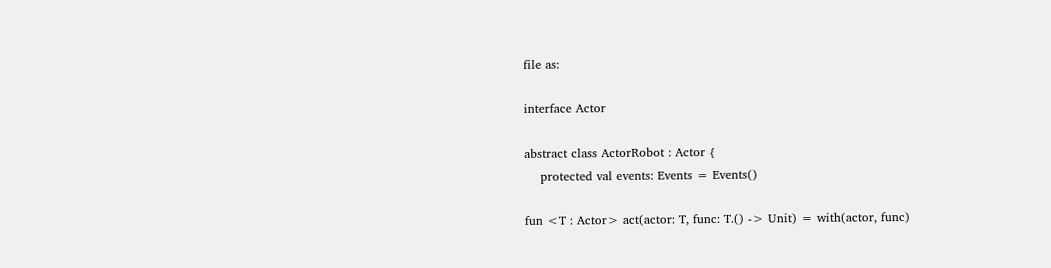file as:

interface Actor

abstract class ActorRobot : Actor {
    protected val events: Events = Events()

fun <T : Actor> act(actor: T, func: T.() -> Unit) = with(actor, func)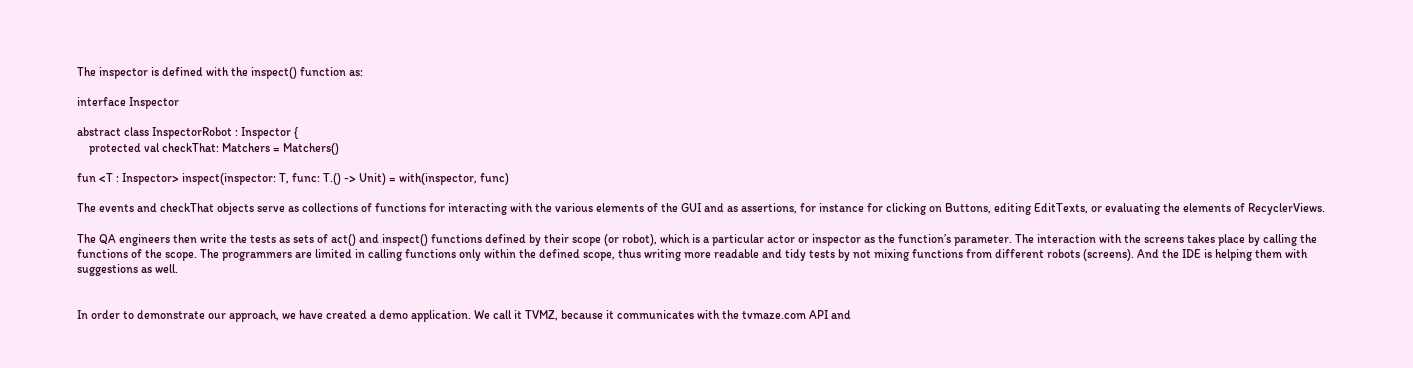The inspector is defined with the inspect() function as:

interface Inspector

abstract class InspectorRobot : Inspector {
    protected val checkThat: Matchers = Matchers()

fun <T : Inspector> inspect(inspector: T, func: T.() -> Unit) = with(inspector, func)

The events and checkThat objects serve as collections of functions for interacting with the various elements of the GUI and as assertions, for instance for clicking on Buttons, editing EditTexts, or evaluating the elements of RecyclerViews.

The QA engineers then write the tests as sets of act() and inspect() functions defined by their scope (or robot), which is a particular actor or inspector as the function’s parameter. The interaction with the screens takes place by calling the functions of the scope. The programmers are limited in calling functions only within the defined scope, thus writing more readable and tidy tests by not mixing functions from different robots (screens). And the IDE is helping them with suggestions as well.


In order to demonstrate our approach, we have created a demo application. We call it TVMZ, because it communicates with the tvmaze.com API and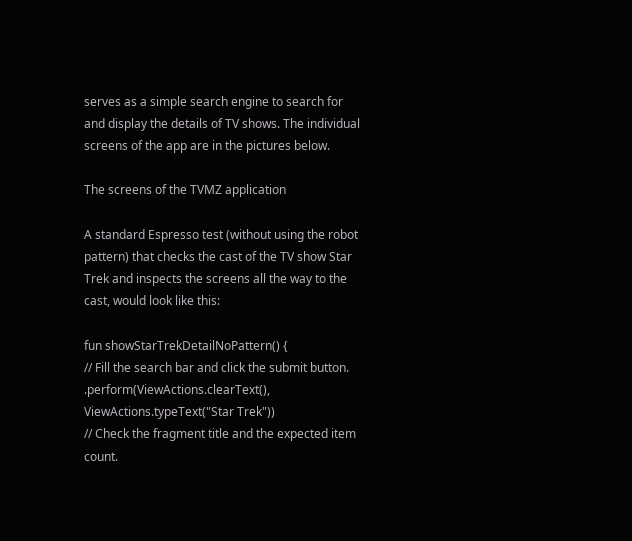serves as a simple search engine to search for and display the details of TV shows. The individual screens of the app are in the pictures below.

The screens of the TVMZ application

A standard Espresso test (without using the robot pattern) that checks the cast of the TV show Star Trek and inspects the screens all the way to the cast, would look like this:

fun showStarTrekDetailNoPattern() {
// Fill the search bar and click the submit button.
.perform(ViewActions.clearText(), ViewActions.typeText("Star Trek"))
// Check the fragment title and the expected item count.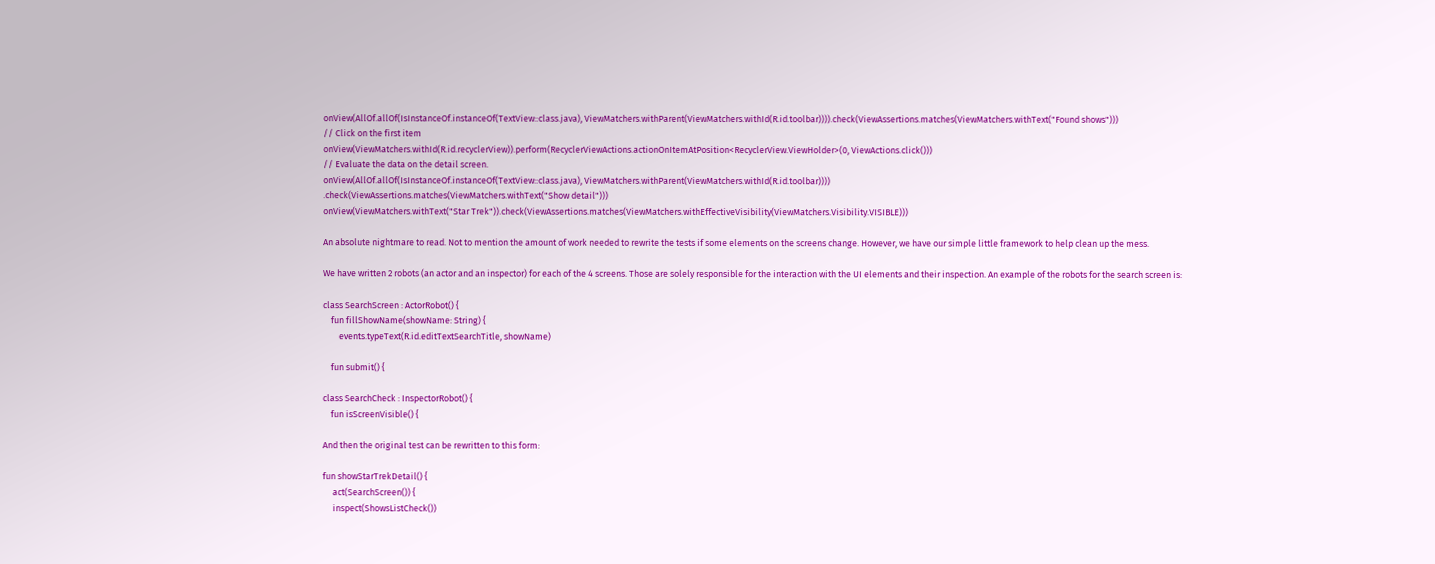onView(AllOf.allOf(IsInstanceOf.instanceOf(TextView::class.java), ViewMatchers.withParent(ViewMatchers.withId(R.id.toolbar)))).check(ViewAssertions.matches(ViewMatchers.withText("Found shows")))
// Click on the first item
onView(ViewMatchers.withId(R.id.recyclerView)).perform(RecyclerViewActions.actionOnItemAtPosition<RecyclerView.ViewHolder>(0, ViewActions.click()))
// Evaluate the data on the detail screen.
onView(AllOf.allOf(IsInstanceOf.instanceOf(TextView::class.java), ViewMatchers.withParent(ViewMatchers.withId(R.id.toolbar))))
.check(ViewAssertions.matches(ViewMatchers.withText("Show detail")))
onView(ViewMatchers.withText("Star Trek")).check(ViewAssertions.matches(ViewMatchers.withEffectiveVisibility(ViewMatchers.Visibility.VISIBLE)))

An absolute nightmare to read. Not to mention the amount of work needed to rewrite the tests if some elements on the screens change. However, we have our simple little framework to help clean up the mess.

We have written 2 robots (an actor and an inspector) for each of the 4 screens. Those are solely responsible for the interaction with the UI elements and their inspection. An example of the robots for the search screen is:

class SearchScreen : ActorRobot() {
    fun fillShowName(showName: String) {
        events.typeText(R.id.editTextSearchTitle, showName)

    fun submit() {

class SearchCheck : InspectorRobot() {
    fun isScreenVisible() {

And then the original test can be rewritten to this form:

fun showStarTrekDetail() {
     act(SearchScreen()) {
     inspect(ShowsListCheck())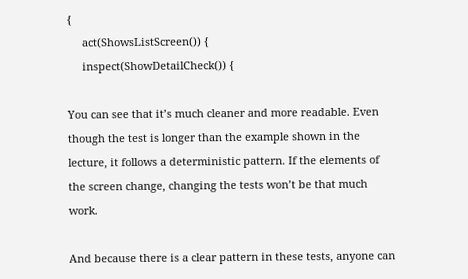{
     act(ShowsListScreen()) {
     inspect(ShowDetailCheck()) {

You can see that it’s much cleaner and more readable. Even though the test is longer than the example shown in the lecture, it follows a deterministic pattern. If the elements of the screen change, changing the tests won’t be that much work.

And because there is a clear pattern in these tests, anyone can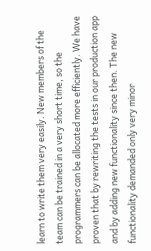learn to write them very easily. New members of the team can be trained in a very short time, so the programmers can be allocated more efficiently. We have proven that by rewriting the tests in our production app and by adding new functionality since then. The new functionality demanded only very minor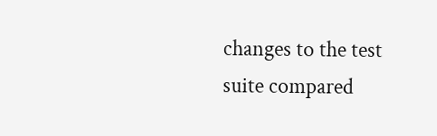changes to the test suite compared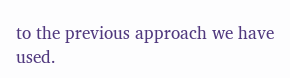to the previous approach we have used.